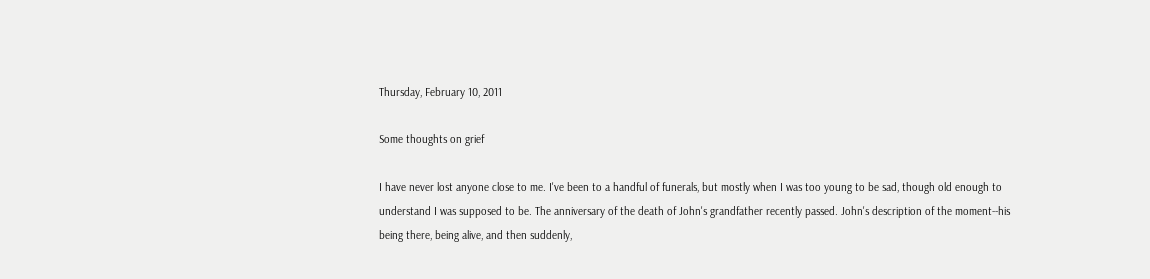Thursday, February 10, 2011

Some thoughts on grief

I have never lost anyone close to me. I've been to a handful of funerals, but mostly when I was too young to be sad, though old enough to understand I was supposed to be. The anniversary of the death of John's grandfather recently passed. John's description of the moment--his being there, being alive, and then suddenly,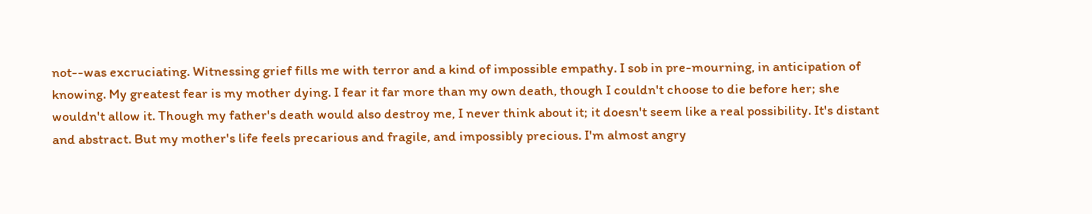not--was excruciating. Witnessing grief fills me with terror and a kind of impossible empathy. I sob in pre-mourning, in anticipation of knowing. My greatest fear is my mother dying. I fear it far more than my own death, though I couldn't choose to die before her; she wouldn't allow it. Though my father's death would also destroy me, I never think about it; it doesn't seem like a real possibility. It's distant and abstract. But my mother's life feels precarious and fragile, and impossibly precious. I'm almost angry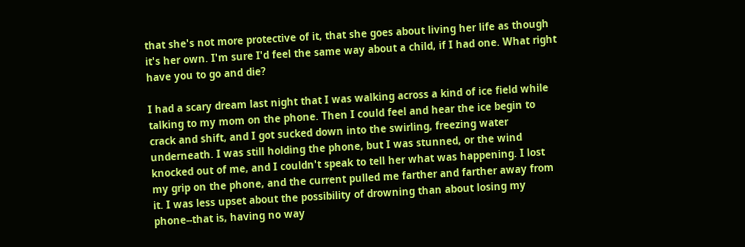that she's not more protective of it, that she goes about living her life as though it's her own. I'm sure I'd feel the same way about a child, if I had one. What right have you to go and die?

I had a scary dream last night that I was walking across a kind of ice field while talking to my mom on the phone. Then I could feel and hear the ice begin to crack and shift, and I got sucked down into the swirling, freezing water underneath. I was still holding the phone, but I was stunned, or the wind knocked out of me, and I couldn't speak to tell her what was happening. I lost my grip on the phone, and the current pulled me farther and farther away from it. I was less upset about the possibility of drowning than about losing my phone--that is, having no way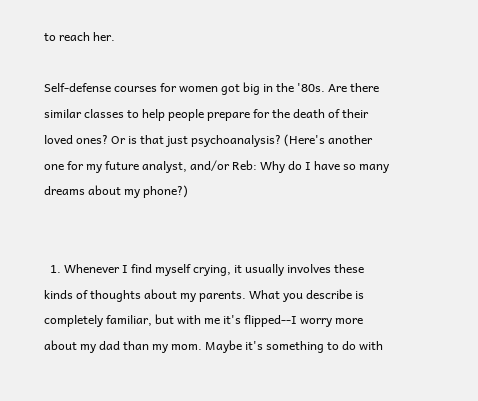to reach her.

Self-defense courses for women got big in the '80s. Are there similar classes to help people prepare for the death of their loved ones? Or is that just psychoanalysis? (Here's another one for my future analyst, and/or Reb: Why do I have so many dreams about my phone?)


  1. Whenever I find myself crying, it usually involves these kinds of thoughts about my parents. What you describe is completely familiar, but with me it's flipped--I worry more about my dad than my mom. Maybe it's something to do with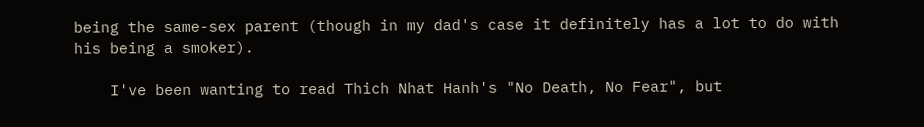being the same-sex parent (though in my dad's case it definitely has a lot to do with his being a smoker).

    I've been wanting to read Thich Nhat Hanh's "No Death, No Fear", but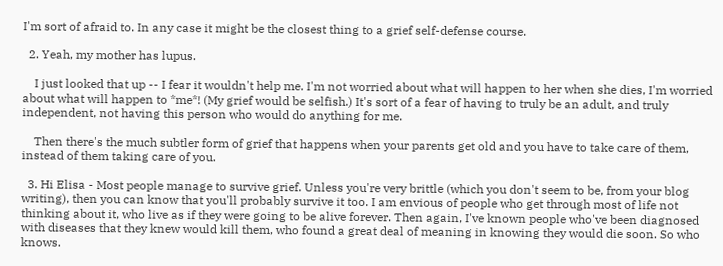I'm sort of afraid to. In any case it might be the closest thing to a grief self-defense course.

  2. Yeah, my mother has lupus.

    I just looked that up -- I fear it wouldn't help me. I'm not worried about what will happen to her when she dies, I'm worried about what will happen to *me*! (My grief would be selfish.) It's sort of a fear of having to truly be an adult, and truly independent, not having this person who would do anything for me.

    Then there's the much subtler form of grief that happens when your parents get old and you have to take care of them, instead of them taking care of you.

  3. Hi Elisa - Most people manage to survive grief. Unless you're very brittle (which you don't seem to be, from your blog writing), then you can know that you'll probably survive it too. I am envious of people who get through most of life not thinking about it, who live as if they were going to be alive forever. Then again, I've known people who've been diagnosed with diseases that they knew would kill them, who found a great deal of meaning in knowing they would die soon. So who knows.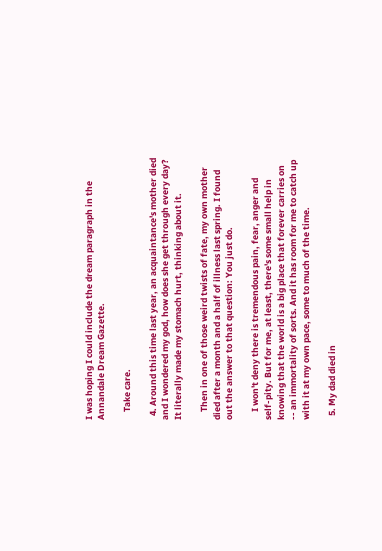I was hoping I could include the dream paragraph in the Annandale Dream Gazette.

    Take care.

  4. Around this time last year, an acquaintance's mother died and I wondered my god, how does she get through every day? It literally made my stomach hurt, thinking about it.

    Then in one of those weird twists of fate, my own mother died after a month and a half of illness last spring. I found out the answer to that question: You just do.

    I won't deny there is tremendous pain, fear, anger and self-pity. But for me, at least, there's some small help in knowing that the world is a big place that forever carries on -- an immortality of sorts. And it has room for me to catch up with it at my own pace, some to much of the time.

  5. My dad died in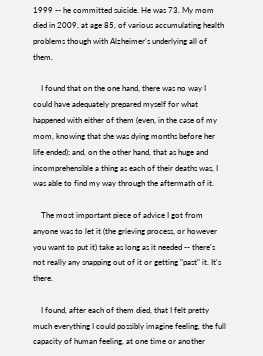1999 -- he committed suicide. He was 73. My mom died in 2009, at age 85, of various accumulating health problems though with Alzheimer's underlying all of them.

    I found that on the one hand, there was no way I could have adequately prepared myself for what happened with either of them (even, in the case of my mom, knowing that she was dying months before her life ended); and, on the other hand, that as huge and incomprehensible a thing as each of their deaths was, I was able to find my way through the aftermath of it.

    The most important piece of advice I got from anyone was to let it (the grieving process, or however you want to put it) take as long as it needed -- there's not really any snapping out of it or getting "past" it. It's there.

    I found, after each of them died, that I felt pretty much everything I could possibly imagine feeling, the full capacity of human feeling, at one time or another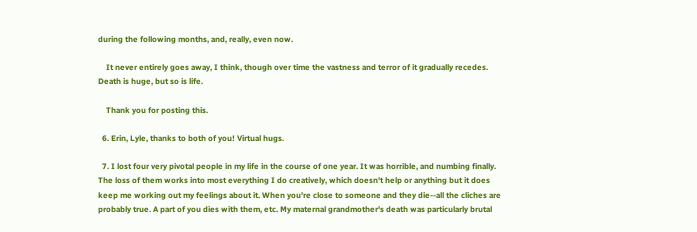during the following months, and, really, even now.

    It never entirely goes away, I think, though over time the vastness and terror of it gradually recedes. Death is huge, but so is life.

    Thank you for posting this.

  6. Erin, Lyle, thanks to both of you! Virtual hugs.

  7. I lost four very pivotal people in my life in the course of one year. It was horrible, and numbing finally. The loss of them works into most everything I do creatively, which doesn't help or anything but it does keep me working out my feelings about it. When you're close to someone and they die--all the cliches are probably true. A part of you dies with them, etc. My maternal grandmother's death was particularly brutal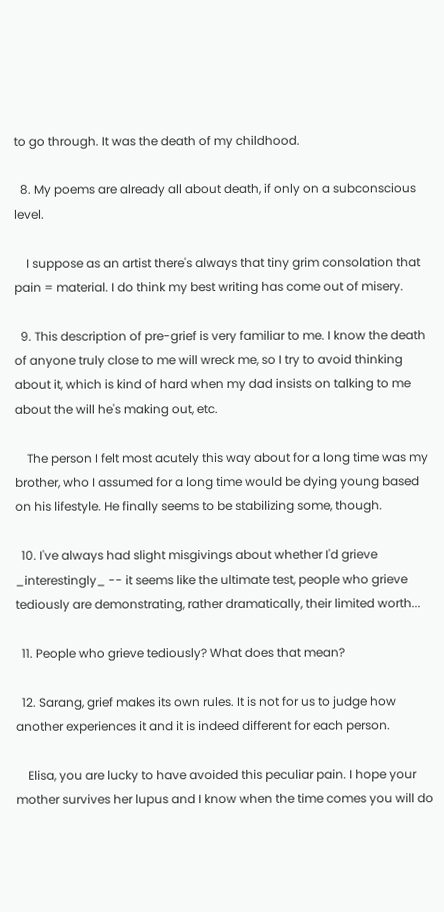to go through. It was the death of my childhood.

  8. My poems are already all about death, if only on a subconscious level.

    I suppose as an artist there's always that tiny grim consolation that pain = material. I do think my best writing has come out of misery.

  9. This description of pre-grief is very familiar to me. I know the death of anyone truly close to me will wreck me, so I try to avoid thinking about it, which is kind of hard when my dad insists on talking to me about the will he's making out, etc.

    The person I felt most acutely this way about for a long time was my brother, who I assumed for a long time would be dying young based on his lifestyle. He finally seems to be stabilizing some, though.

  10. I've always had slight misgivings about whether I'd grieve _interestingly_ -- it seems like the ultimate test, people who grieve tediously are demonstrating, rather dramatically, their limited worth...

  11. People who grieve tediously? What does that mean?

  12. Sarang, grief makes its own rules. It is not for us to judge how another experiences it and it is indeed different for each person.

    Elisa, you are lucky to have avoided this peculiar pain. I hope your mother survives her lupus and I know when the time comes you will do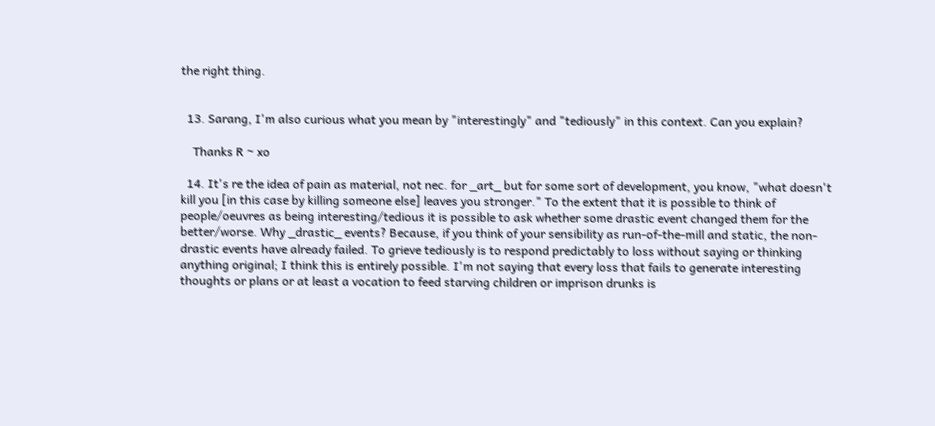the right thing.


  13. Sarang, I'm also curious what you mean by "interestingly" and "tediously" in this context. Can you explain?

    Thanks R ~ xo

  14. It's re the idea of pain as material, not nec. for _art_ but for some sort of development, you know, "what doesn't kill you [in this case by killing someone else] leaves you stronger." To the extent that it is possible to think of people/oeuvres as being interesting/tedious it is possible to ask whether some drastic event changed them for the better/worse. Why _drastic_ events? Because, if you think of your sensibility as run-of-the-mill and static, the non-drastic events have already failed. To grieve tediously is to respond predictably to loss without saying or thinking anything original; I think this is entirely possible. I'm not saying that every loss that fails to generate interesting thoughts or plans or at least a vocation to feed starving children or imprison drunks is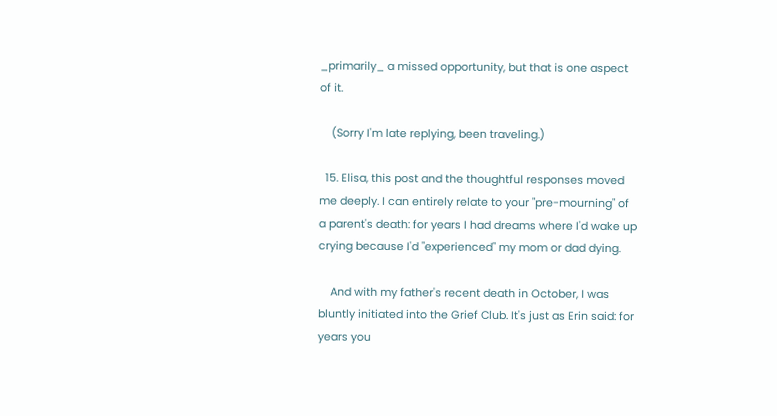_primarily_ a missed opportunity, but that is one aspect of it.

    (Sorry I'm late replying, been traveling.)

  15. Elisa, this post and the thoughtful responses moved me deeply. I can entirely relate to your "pre-mourning" of a parent's death: for years I had dreams where I'd wake up crying because I'd "experienced" my mom or dad dying.

    And with my father's recent death in October, I was bluntly initiated into the Grief Club. It's just as Erin said: for years you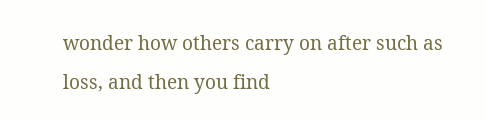wonder how others carry on after such as loss, and then you find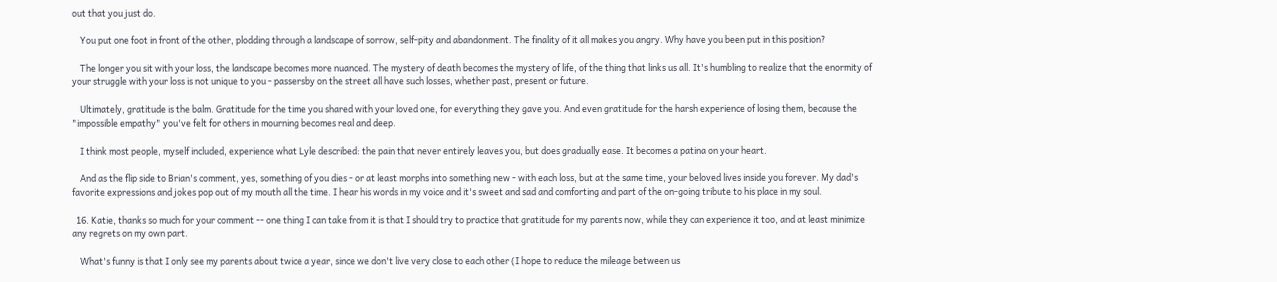out that you just do.

    You put one foot in front of the other, plodding through a landscape of sorrow, self-pity and abandonment. The finality of it all makes you angry. Why have you been put in this position?

    The longer you sit with your loss, the landscape becomes more nuanced. The mystery of death becomes the mystery of life, of the thing that links us all. It's humbling to realize that the enormity of your struggle with your loss is not unique to you - passersby on the street all have such losses, whether past, present or future.

    Ultimately, gratitude is the balm. Gratitude for the time you shared with your loved one, for everything they gave you. And even gratitude for the harsh experience of losing them, because the "impossible empathy" you've felt for others in mourning becomes real and deep.

    I think most people, myself included, experience what Lyle described: the pain that never entirely leaves you, but does gradually ease. It becomes a patina on your heart.

    And as the flip side to Brian's comment, yes, something of you dies - or at least morphs into something new - with each loss, but at the same time, your beloved lives inside you forever. My dad's favorite expressions and jokes pop out of my mouth all the time. I hear his words in my voice and it's sweet and sad and comforting and part of the on-going tribute to his place in my soul.

  16. Katie, thanks so much for your comment -- one thing I can take from it is that I should try to practice that gratitude for my parents now, while they can experience it too, and at least minimize any regrets on my own part.

    What's funny is that I only see my parents about twice a year, since we don't live very close to each other (I hope to reduce the mileage between us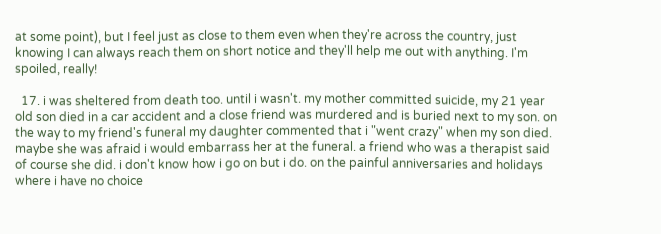at some point), but I feel just as close to them even when they're across the country, just knowing I can always reach them on short notice and they'll help me out with anything. I'm spoiled, really!

  17. i was sheltered from death too. until i wasn't. my mother committed suicide, my 21 year old son died in a car accident and a close friend was murdered and is buried next to my son. on the way to my friend's funeral my daughter commented that i "went crazy" when my son died. maybe she was afraid i would embarrass her at the funeral. a friend who was a therapist said of course she did. i don't know how i go on but i do. on the painful anniversaries and holidays where i have no choice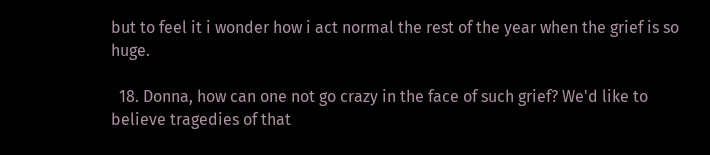but to feel it i wonder how i act normal the rest of the year when the grief is so huge.

  18. Donna, how can one not go crazy in the face of such grief? We'd like to believe tragedies of that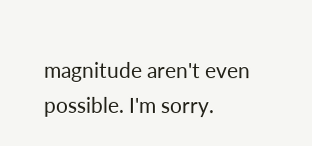magnitude aren't even possible. I'm sorry.